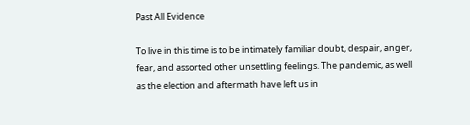Past All Evidence

To live in this time is to be intimately familiar doubt, despair, anger, fear, and assorted other unsettling feelings. The pandemic, as well as the election and aftermath have left us in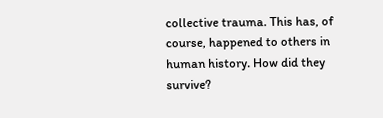collective trauma. This has, of course, happened to others in human history. How did they survive?